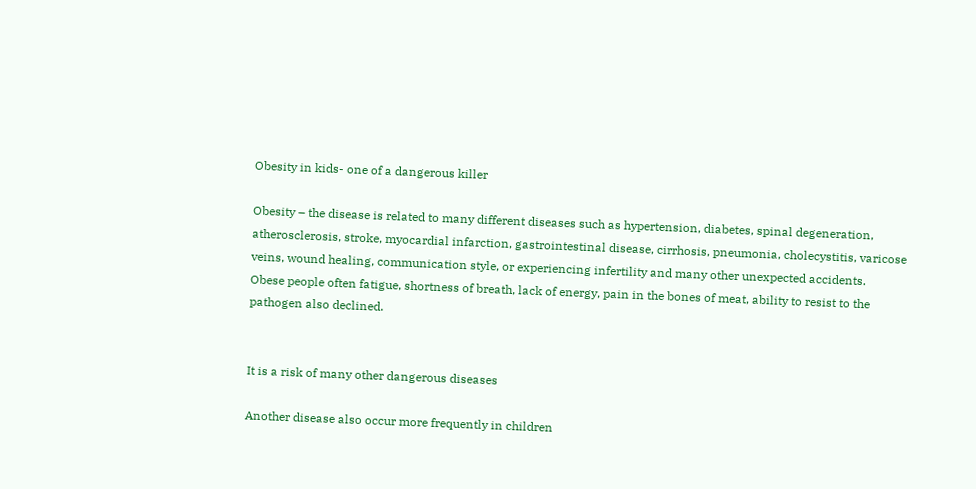Obesity in kids- one of a dangerous killer

Obesity – the disease is related to many different diseases such as hypertension, diabetes, spinal degeneration, atherosclerosis, stroke, myocardial infarction, gastrointestinal disease, cirrhosis, pneumonia, cholecystitis, varicose veins, wound healing, communication style, or experiencing infertility and many other unexpected accidents.
Obese people often fatigue, shortness of breath, lack of energy, pain in the bones of meat, ability to resist to the pathogen also declined.


It is a risk of many other dangerous diseases

Another disease also occur more frequently in children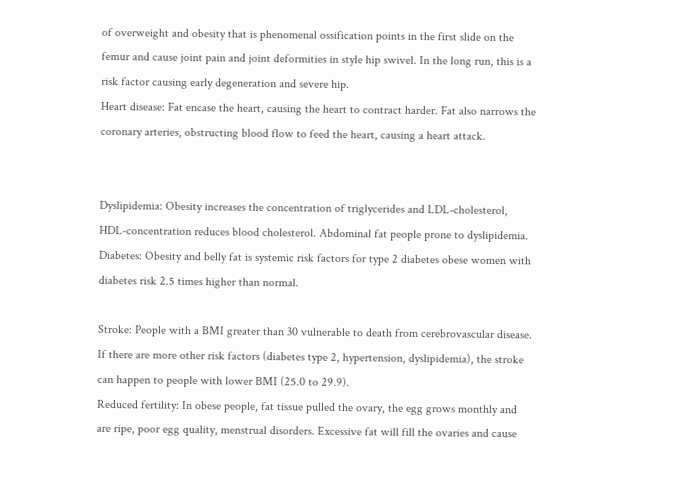of overweight and obesity that is phenomenal ossification points in the first slide on the femur and cause joint pain and joint deformities in style hip swivel. In the long run, this is a risk factor causing early degeneration and severe hip.
Heart disease: Fat encase the heart, causing the heart to contract harder. Fat also narrows the coronary arteries, obstructing blood flow to feed the heart, causing a heart attack.


Dyslipidemia: Obesity increases the concentration of triglycerides and LDL-cholesterol, HDL-concentration reduces blood cholesterol. Abdominal fat people prone to dyslipidemia.
Diabetes: Obesity and belly fat is systemic risk factors for type 2 diabetes obese women with diabetes risk 2.5 times higher than normal.

Stroke: People with a BMI greater than 30 vulnerable to death from cerebrovascular disease. If there are more other risk factors (diabetes type 2, hypertension, dyslipidemia), the stroke can happen to people with lower BMI (25.0 to 29.9).
Reduced fertility: In obese people, fat tissue pulled the ovary, the egg grows monthly and are ripe, poor egg quality, menstrual disorders. Excessive fat will fill the ovaries and cause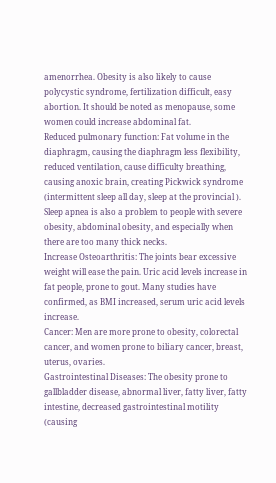amenorrhea. Obesity is also likely to cause polycystic syndrome, fertilization difficult, easy abortion. It should be noted as menopause, some women could increase abdominal fat.
Reduced pulmonary function: Fat volume in the diaphragm, causing the diaphragm less flexibility, reduced ventilation, cause difficulty breathing, causing anoxic brain, creating Pickwick syndrome (intermittent sleep all day, sleep at the provincial ). Sleep apnea is also a problem to people with severe obesity, abdominal obesity, and especially when there are too many thick necks.
Increase Osteoarthritis: The joints bear excessive weight will ease the pain. Uric acid levels increase in fat people, prone to gout. Many studies have confirmed, as BMI increased, serum uric acid levels increase.
Cancer: Men are more prone to obesity, colorectal cancer, and women prone to biliary cancer, breast, uterus, ovaries.
Gastrointestinal Diseases: The obesity prone to gallbladder disease, abnormal liver, fatty liver, fatty intestine, decreased gastrointestinal motility (causing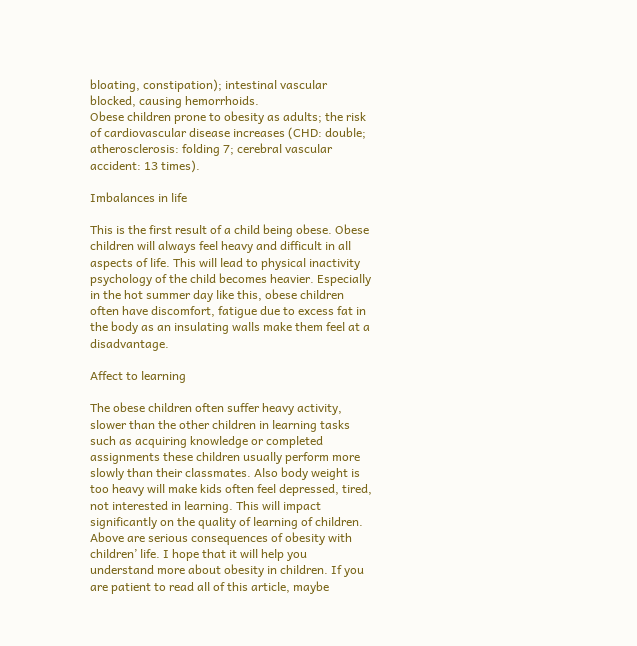bloating, constipation); intestinal vascular blocked, causing hemorrhoids.
Obese children prone to obesity as adults; the risk of cardiovascular disease increases (CHD: double; atherosclerosis: folding 7; cerebral vascular accident: 13 times).

Imbalances in life

This is the first result of a child being obese. Obese children will always feel heavy and difficult in all aspects of life. This will lead to physical inactivity psychology of the child becomes heavier. Especially in the hot summer day like this, obese children often have discomfort, fatigue due to excess fat in the body as an insulating walls make them feel at a disadvantage.

Affect to learning

The obese children often suffer heavy activity, slower than the other children in learning tasks such as acquiring knowledge or completed assignments these children usually perform more slowly than their classmates. Also body weight is too heavy will make kids often feel depressed, tired, not interested in learning. This will impact significantly on the quality of learning of children.
Above are serious consequences of obesity with children’ life. I hope that it will help you understand more about obesity in children. If you are patient to read all of this article, maybe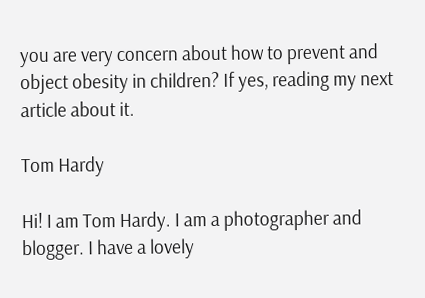you are very concern about how to prevent and object obesity in children? If yes, reading my next article about it.

Tom Hardy

Hi! I am Tom Hardy. I am a photographer and blogger. I have a lovely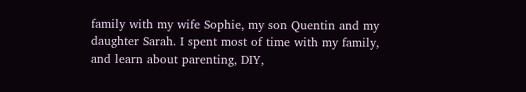family with my wife Sophie, my son Quentin and my daughter Sarah. I spent most of time with my family, and learn about parenting, DIY,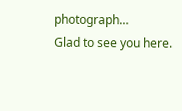photograph…
Glad to see you here.